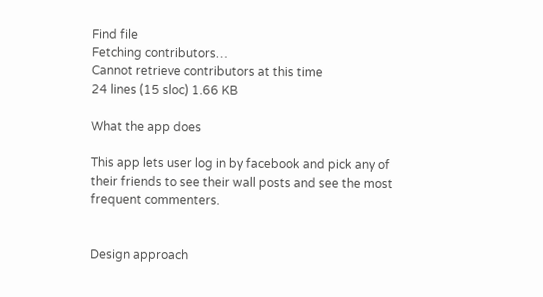Find file
Fetching contributors…
Cannot retrieve contributors at this time
24 lines (15 sloc) 1.66 KB

What the app does

This app lets user log in by facebook and pick any of their friends to see their wall posts and see the most frequent commenters.


Design approach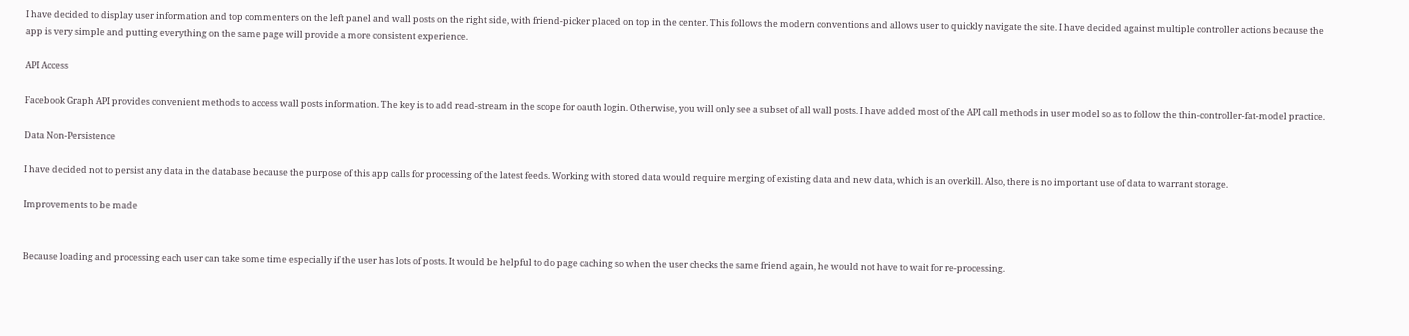I have decided to display user information and top commenters on the left panel and wall posts on the right side, with friend-picker placed on top in the center. This follows the modern conventions and allows user to quickly navigate the site. I have decided against multiple controller actions because the app is very simple and putting everything on the same page will provide a more consistent experience.

API Access

Facebook Graph API provides convenient methods to access wall posts information. The key is to add read-stream in the scope for oauth login. Otherwise, you will only see a subset of all wall posts. I have added most of the API call methods in user model so as to follow the thin-controller-fat-model practice.

Data Non-Persistence

I have decided not to persist any data in the database because the purpose of this app calls for processing of the latest feeds. Working with stored data would require merging of existing data and new data, which is an overkill. Also, there is no important use of data to warrant storage.

Improvements to be made


Because loading and processing each user can take some time especially if the user has lots of posts. It would be helpful to do page caching so when the user checks the same friend again, he would not have to wait for re-processing.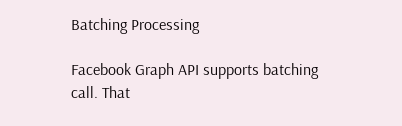Batching Processing

Facebook Graph API supports batching call. That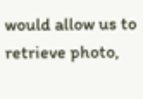would allow us to retrieve photo,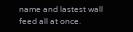name and lastest wall feed all at once.